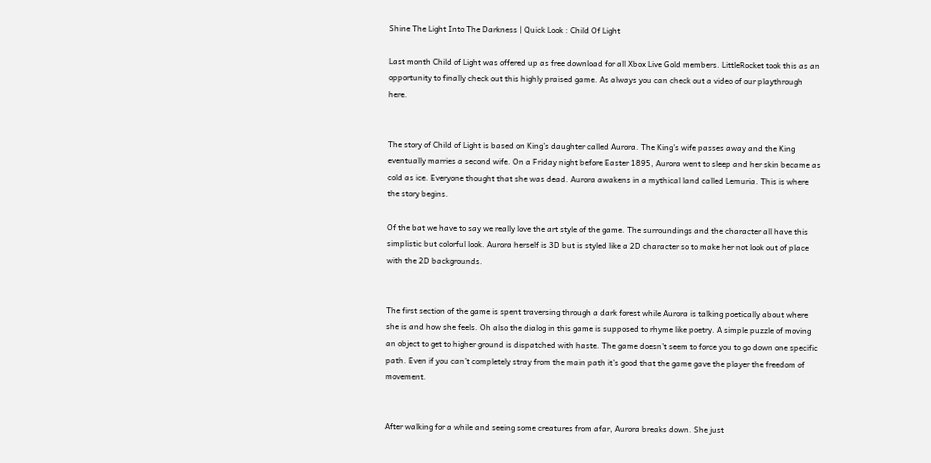Shine The Light Into The Darkness | Quick Look : Child Of Light

Last month Child of Light was offered up as free download for all Xbox Live Gold members. LittleRocket took this as an opportunity to finally check out this highly praised game. As always you can check out a video of our playthrough here.


The story of Child of Light is based on King’s daughter called Aurora. The King’s wife passes away and the King eventually marries a second wife. On a Friday night before Easter 1895, Aurora went to sleep and her skin became as cold as ice. Everyone thought that she was dead. Aurora awakens in a mythical land called Lemuria. This is where the story begins.

Of the bat we have to say we really love the art style of the game. The surroundings and the character all have this simplistic but colorful look. Aurora herself is 3D but is styled like a 2D character so to make her not look out of place with the 2D backgrounds.


The first section of the game is spent traversing through a dark forest while Aurora is talking poetically about where she is and how she feels. Oh also the dialog in this game is supposed to rhyme like poetry. A simple puzzle of moving an object to get to higher ground is dispatched with haste. The game doesn’t seem to force you to go down one specific path. Even if you can’t completely stray from the main path it’s good that the game gave the player the freedom of movement.


After walking for a while and seeing some creatures from afar, Aurora breaks down. She just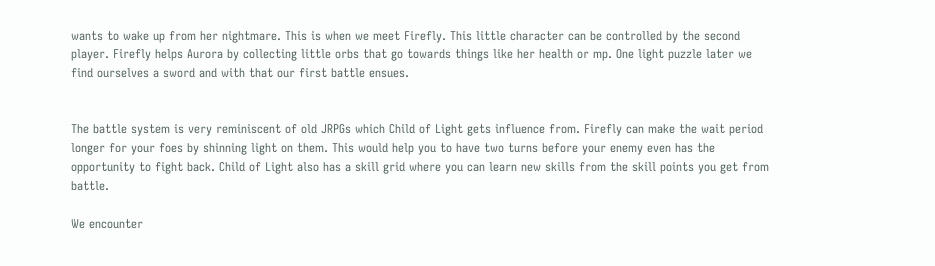wants to wake up from her nightmare. This is when we meet Firefly. This little character can be controlled by the second player. Firefly helps Aurora by collecting little orbs that go towards things like her health or mp. One light puzzle later we find ourselves a sword and with that our first battle ensues.


The battle system is very reminiscent of old JRPGs which Child of Light gets influence from. Firefly can make the wait period longer for your foes by shinning light on them. This would help you to have two turns before your enemy even has the opportunity to fight back. Child of Light also has a skill grid where you can learn new skills from the skill points you get from battle.

We encounter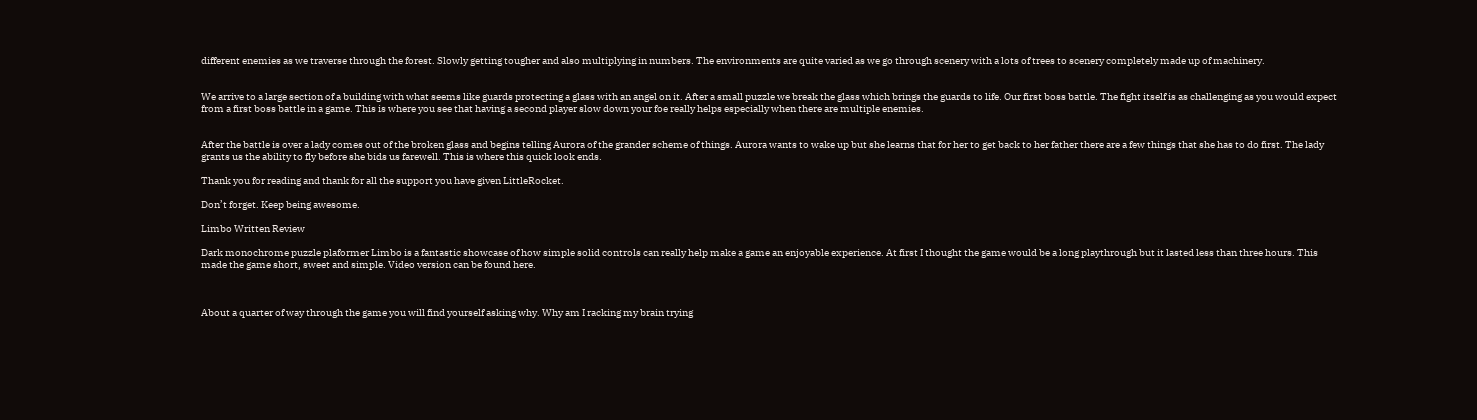different enemies as we traverse through the forest. Slowly getting tougher and also multiplying in numbers. The environments are quite varied as we go through scenery with a lots of trees to scenery completely made up of machinery.


We arrive to a large section of a building with what seems like guards protecting a glass with an angel on it. After a small puzzle we break the glass which brings the guards to life. Our first boss battle. The fight itself is as challenging as you would expect from a first boss battle in a game. This is where you see that having a second player slow down your foe really helps especially when there are multiple enemies.


After the battle is over a lady comes out of the broken glass and begins telling Aurora of the grander scheme of things. Aurora wants to wake up but she learns that for her to get back to her father there are a few things that she has to do first. The lady grants us the ability to fly before she bids us farewell. This is where this quick look ends.

Thank you for reading and thank for all the support you have given LittleRocket.

Don’t forget. Keep being awesome.

Limbo Written Review

Dark monochrome puzzle plaformer Limbo is a fantastic showcase of how simple solid controls can really help make a game an enjoyable experience. At first I thought the game would be a long playthrough but it lasted less than three hours. This made the game short, sweet and simple. Video version can be found here.



About a quarter of way through the game you will find yourself asking why. Why am I racking my brain trying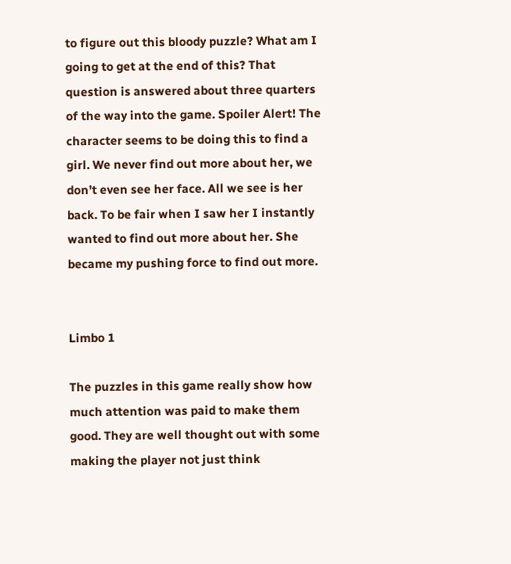to figure out this bloody puzzle? What am I going to get at the end of this? That question is answered about three quarters of the way into the game. Spoiler Alert! The character seems to be doing this to find a girl. We never find out more about her, we don’t even see her face. All we see is her back. To be fair when I saw her I instantly wanted to find out more about her. She became my pushing force to find out more.


Limbo 1

The puzzles in this game really show how much attention was paid to make them good. They are well thought out with some making the player not just think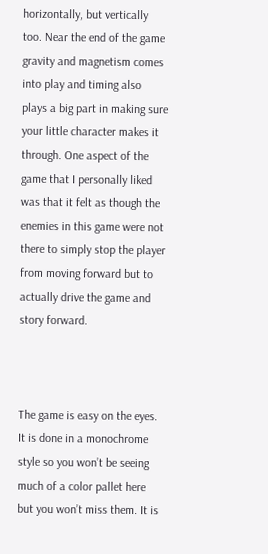horizontally, but vertically too. Near the end of the game gravity and magnetism comes into play and timing also plays a big part in making sure your little character makes it through. One aspect of the game that I personally liked was that it felt as though the enemies in this game were not there to simply stop the player from moving forward but to actually drive the game and story forward.



The game is easy on the eyes. It is done in a monochrome style so you won’t be seeing much of a color pallet here but you won’t miss them. It is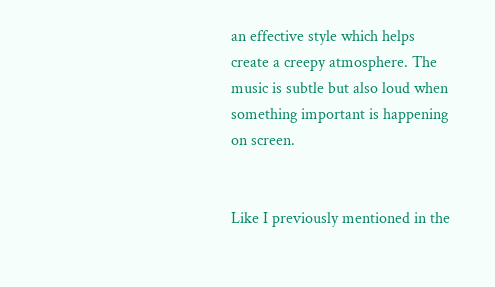an effective style which helps create a creepy atmosphere. The music is subtle but also loud when something important is happening on screen.


Like I previously mentioned in the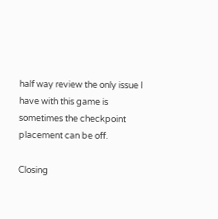half way review the only issue I have with this game is sometimes the checkpoint placement can be off.

Closing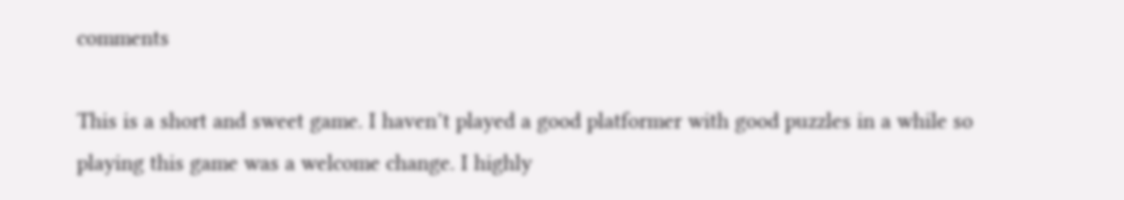comments

This is a short and sweet game. I haven’t played a good platformer with good puzzles in a while so playing this game was a welcome change. I highly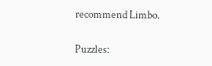recommend Limbo.

Puzzles: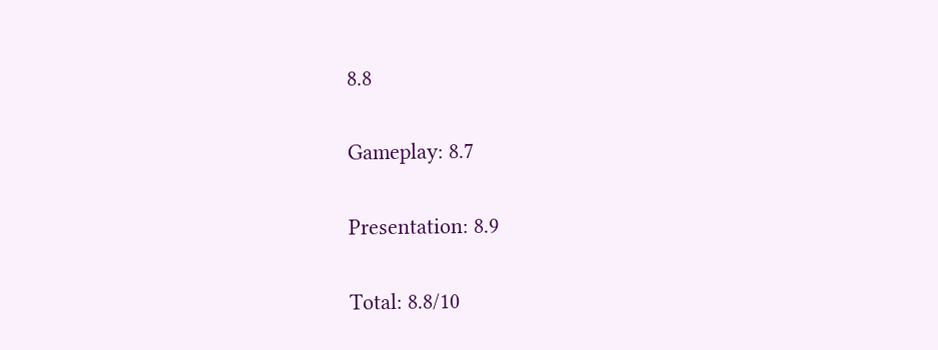8.8

Gameplay: 8.7

Presentation: 8.9

Total: 8.8/10